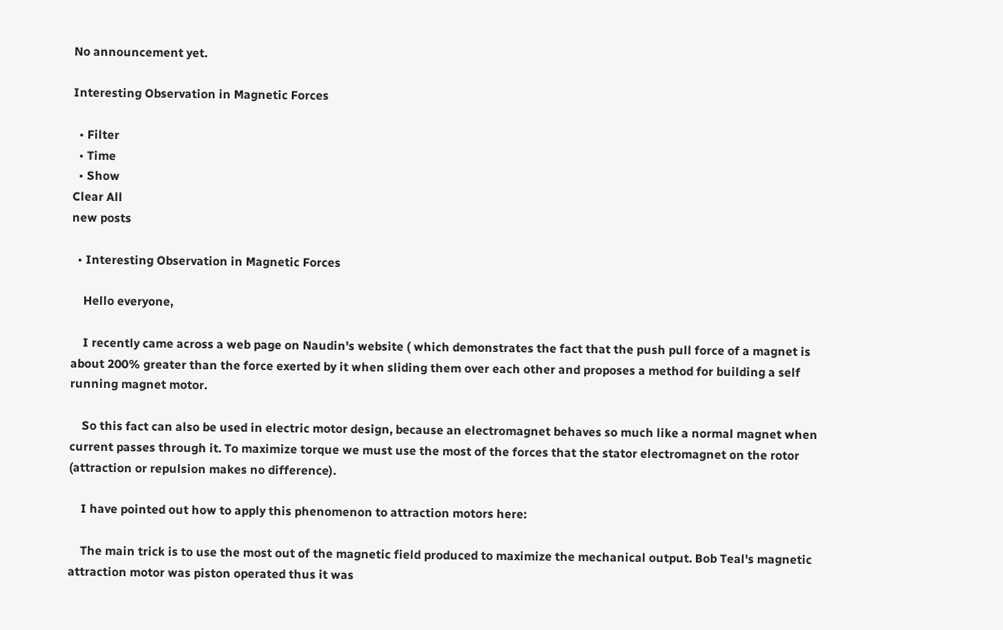No announcement yet.

Interesting Observation in Magnetic Forces

  • Filter
  • Time
  • Show
Clear All
new posts

  • Interesting Observation in Magnetic Forces

    Hello everyone,

    I recently came across a web page on Naudin's website ( which demonstrates the fact that the push pull force of a magnet is about 200% greater than the force exerted by it when sliding them over each other and proposes a method for building a self running magnet motor.

    So this fact can also be used in electric motor design, because an electromagnet behaves so much like a normal magnet when current passes through it. To maximize torque we must use the most of the forces that the stator electromagnet on the rotor (attraction or repulsion makes no difference).

    I have pointed out how to apply this phenomenon to attraction motors here:

    The main trick is to use the most out of the magnetic field produced to maximize the mechanical output. Bob Teal's magnetic attraction motor was piston operated thus it was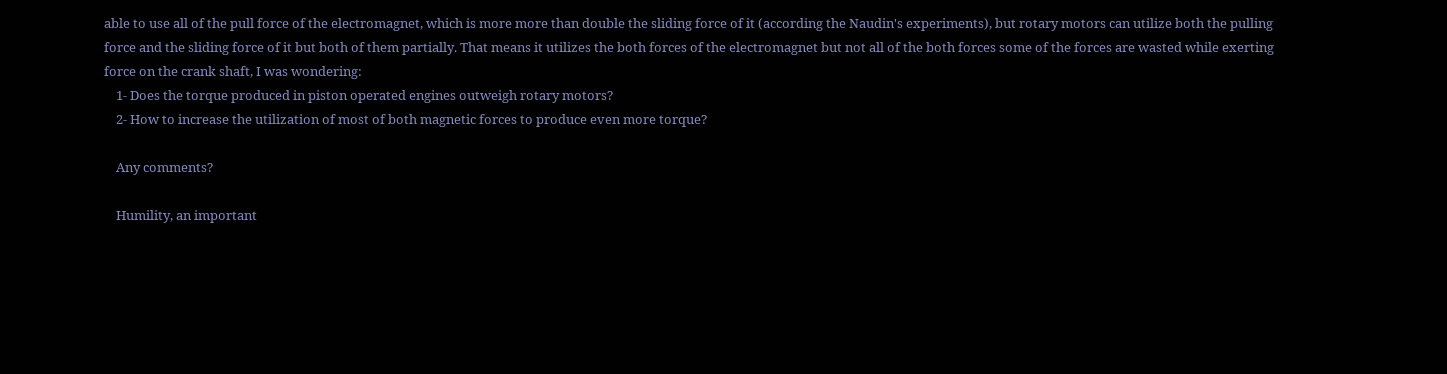able to use all of the pull force of the electromagnet, which is more more than double the sliding force of it (according the Naudin's experiments), but rotary motors can utilize both the pulling force and the sliding force of it but both of them partially. That means it utilizes the both forces of the electromagnet but not all of the both forces some of the forces are wasted while exerting force on the crank shaft, I was wondering:
    1- Does the torque produced in piston operated engines outweigh rotary motors?
    2- How to increase the utilization of most of both magnetic forces to produce even more torque?

    Any comments?

    Humility, an important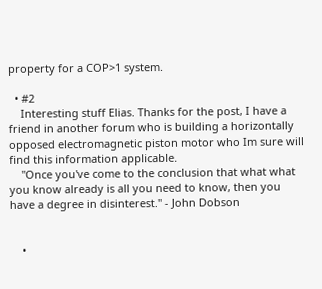property for a COP>1 system.

  • #2
    Interesting stuff Elias. Thanks for the post, I have a friend in another forum who is building a horizontally opposed electromagnetic piston motor who Im sure will find this information applicable.
    "Once you've come to the conclusion that what what you know already is all you need to know, then you have a degree in disinterest." - John Dobson


    •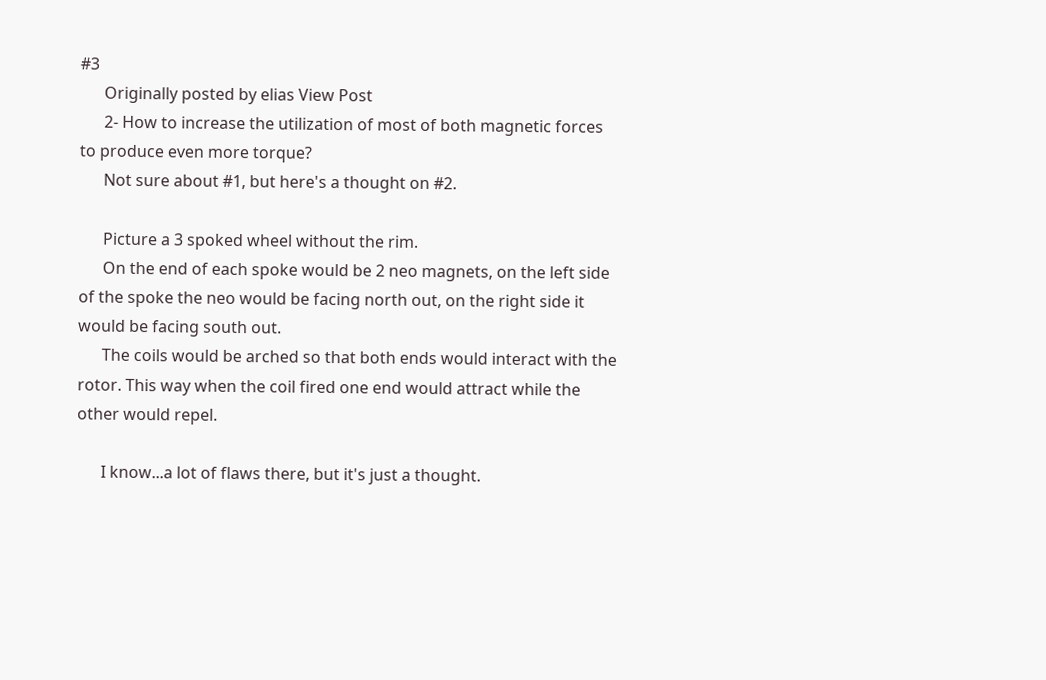#3
      Originally posted by elias View Post
      2- How to increase the utilization of most of both magnetic forces to produce even more torque?
      Not sure about #1, but here's a thought on #2.

      Picture a 3 spoked wheel without the rim.
      On the end of each spoke would be 2 neo magnets, on the left side of the spoke the neo would be facing north out, on the right side it would be facing south out.
      The coils would be arched so that both ends would interact with the rotor. This way when the coil fired one end would attract while the other would repel.

      I know...a lot of flaws there, but it's just a thought.